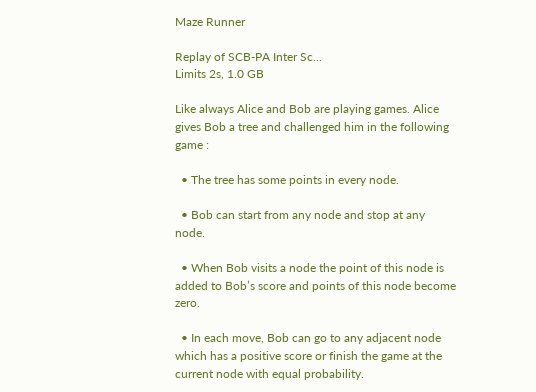Maze Runner

Replay of SCB-PA Inter Sc...
Limits 2s, 1.0 GB

Like always Alice and Bob are playing games. Alice gives Bob a tree and challenged him in the following game :

  • The tree has some points in every node.

  • Bob can start from any node and stop at any node.

  • When Bob visits a node the point of this node is added to Bob’s score and points of this node become zero.

  • In each move, Bob can go to any adjacent node which has a positive score or finish the game at the current node with equal probability.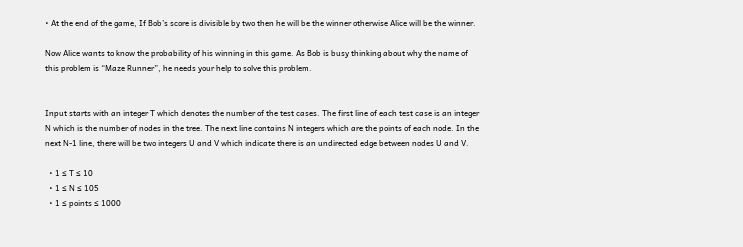• At the end of the game, If Bob’s score is divisible by two then he will be the winner otherwise Alice will be the winner.

Now Alice wants to know the probability of his winning in this game. As Bob is busy thinking about why the name of this problem is “Maze Runner”, he needs your help to solve this problem.


Input starts with an integer T which denotes the number of the test cases. The first line of each test case is an integer N which is the number of nodes in the tree. The next line contains N integers which are the points of each node. In the next N-1 line, there will be two integers U and V which indicate there is an undirected edge between nodes U and V.

  • 1 ≤ T ≤ 10
  • 1 ≤ N ≤ 105
  • 1 ≤ points ≤ 1000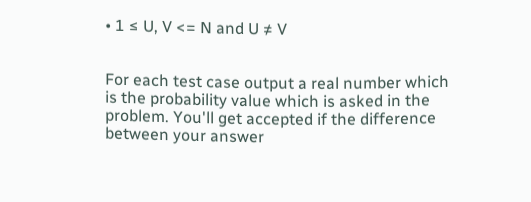• 1 ≤ U, V <= N and U ≠ V


For each test case output a real number which is the probability value which is asked in the problem. You'll get accepted if the difference between your answer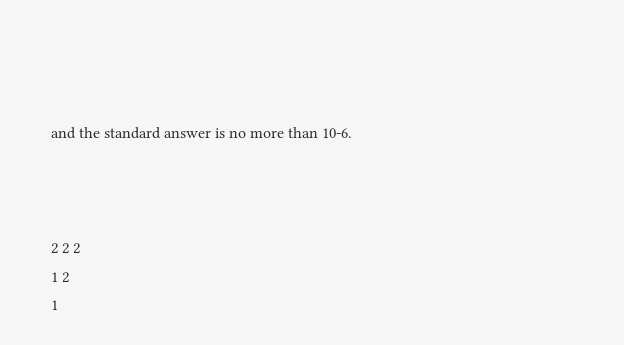and the standard answer is no more than 10-6.



2 2 2
1 2
1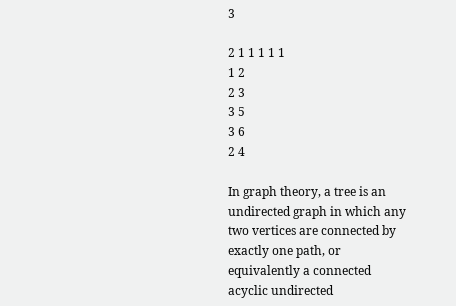3

2 1 1 1 1 1
1 2
2 3
3 5
3 6
2 4

In graph theory, a tree is an undirected graph in which any two vertices are connected by exactly one path, or equivalently a connected acyclic undirected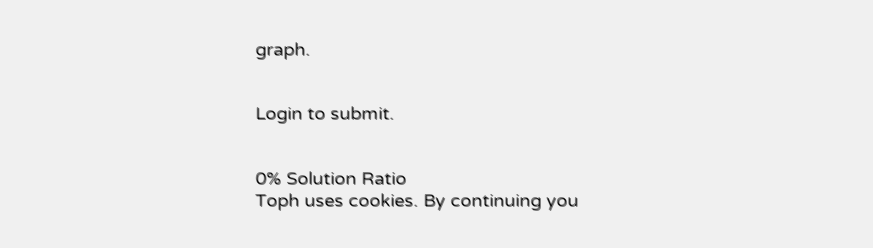graph.


Login to submit.


0% Solution Ratio
Toph uses cookies. By continuing you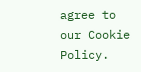agree to our Cookie Policy.